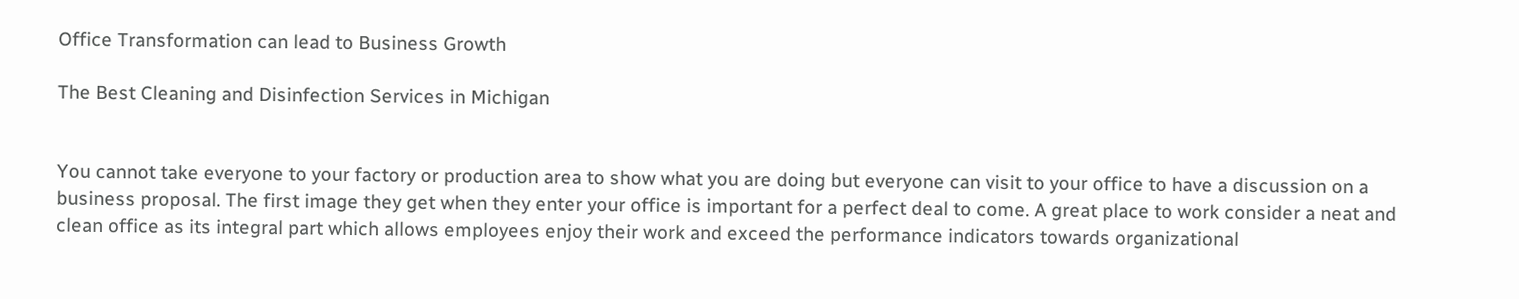Office Transformation can lead to Business Growth

The Best Cleaning and Disinfection Services in Michigan


You cannot take everyone to your factory or production area to show what you are doing but everyone can visit to your office to have a discussion on a business proposal. The first image they get when they enter your office is important for a perfect deal to come. A great place to work consider a neat and clean office as its integral part which allows employees enjoy their work and exceed the performance indicators towards organizational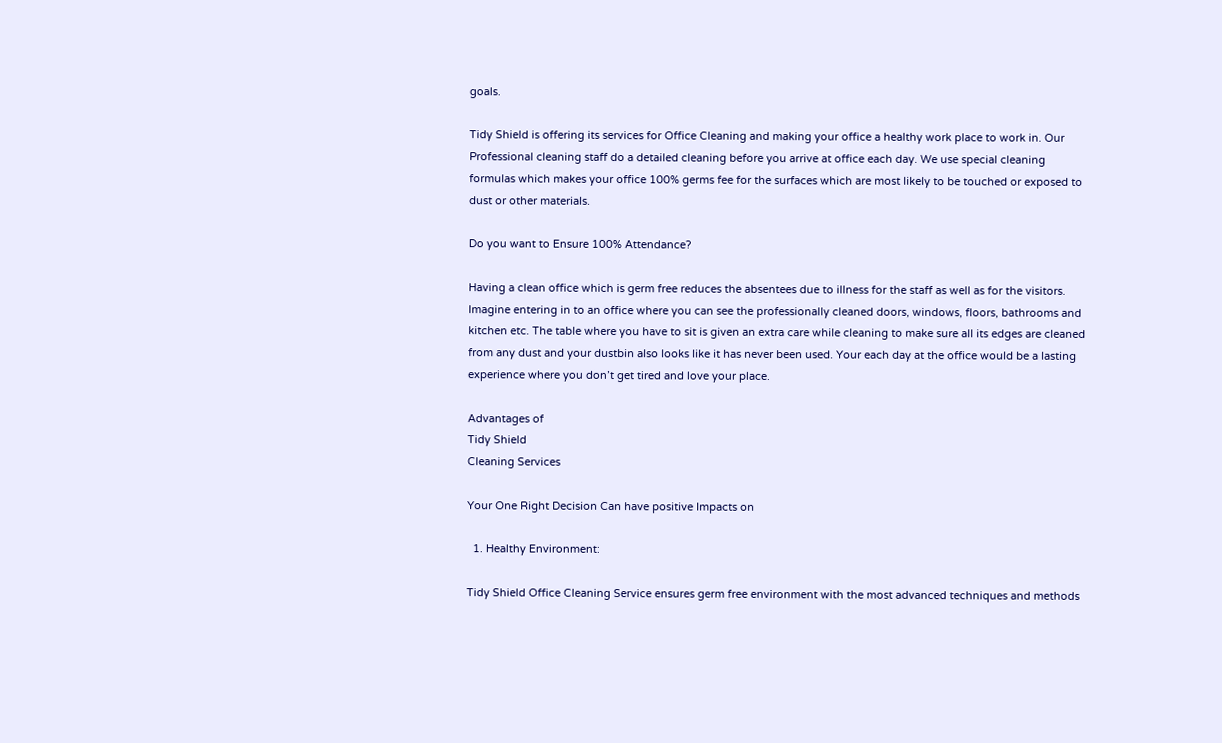goals.

Tidy Shield is offering its services for Office Cleaning and making your office a healthy work place to work in. Our Professional cleaning staff do a detailed cleaning before you arrive at office each day. We use special cleaning formulas which makes your office 100% germs fee for the surfaces which are most likely to be touched or exposed to dust or other materials.

Do you want to Ensure 100% Attendance?

Having a clean office which is germ free reduces the absentees due to illness for the staff as well as for the visitors. Imagine entering in to an office where you can see the professionally cleaned doors, windows, floors, bathrooms and kitchen etc. The table where you have to sit is given an extra care while cleaning to make sure all its edges are cleaned from any dust and your dustbin also looks like it has never been used. Your each day at the office would be a lasting experience where you don’t get tired and love your place.

Advantages of
Tidy Shield
Cleaning Services

Your One Right Decision Can have positive Impacts on

  1. Healthy Environment:

Tidy Shield Office Cleaning Service ensures germ free environment with the most advanced techniques and methods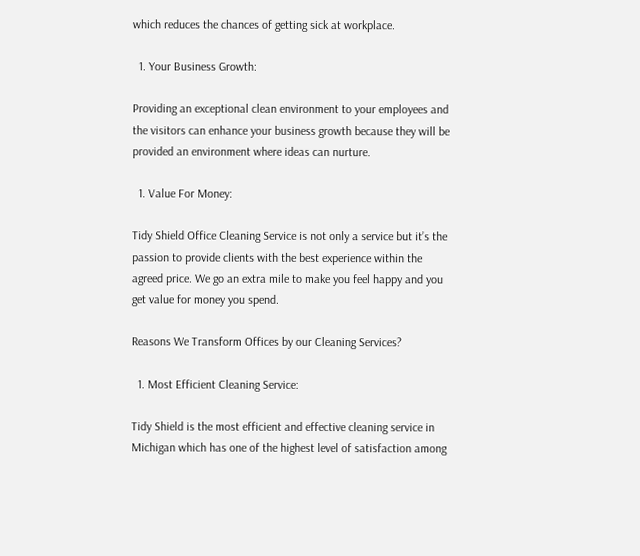which reduces the chances of getting sick at workplace.

  1. Your Business Growth:

Providing an exceptional clean environment to your employees and the visitors can enhance your business growth because they will be provided an environment where ideas can nurture.

  1. Value For Money:

Tidy Shield Office Cleaning Service is not only a service but it’s the passion to provide clients with the best experience within the agreed price. We go an extra mile to make you feel happy and you get value for money you spend.

Reasons We Transform Offices by our Cleaning Services?

  1. Most Efficient Cleaning Service:

Tidy Shield is the most efficient and effective cleaning service in Michigan which has one of the highest level of satisfaction among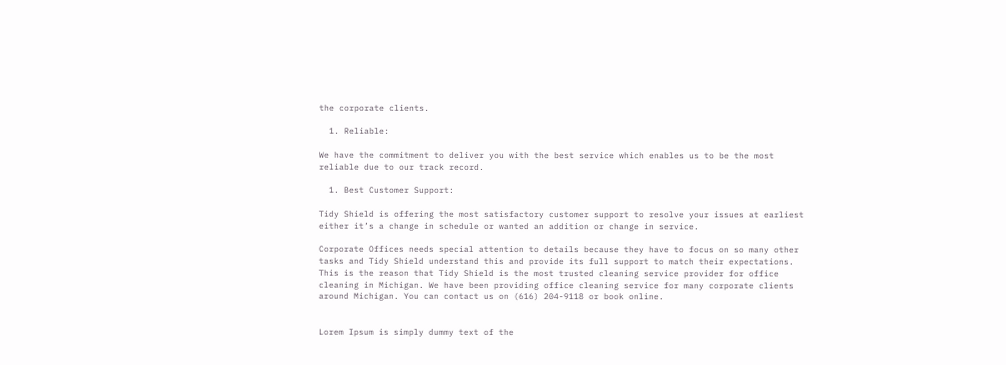the corporate clients.

  1. Reliable:

We have the commitment to deliver you with the best service which enables us to be the most reliable due to our track record.

  1. Best Customer Support:

Tidy Shield is offering the most satisfactory customer support to resolve your issues at earliest either it’s a change in schedule or wanted an addition or change in service.

Corporate Offices needs special attention to details because they have to focus on so many other tasks and Tidy Shield understand this and provide its full support to match their expectations. This is the reason that Tidy Shield is the most trusted cleaning service provider for office cleaning in Michigan. We have been providing office cleaning service for many corporate clients around Michigan. You can contact us on (616) 204-9118 or book online.


Lorem Ipsum is simply dummy text of the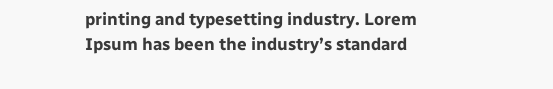printing and typesetting industry. Lorem Ipsum has been the industry’s standard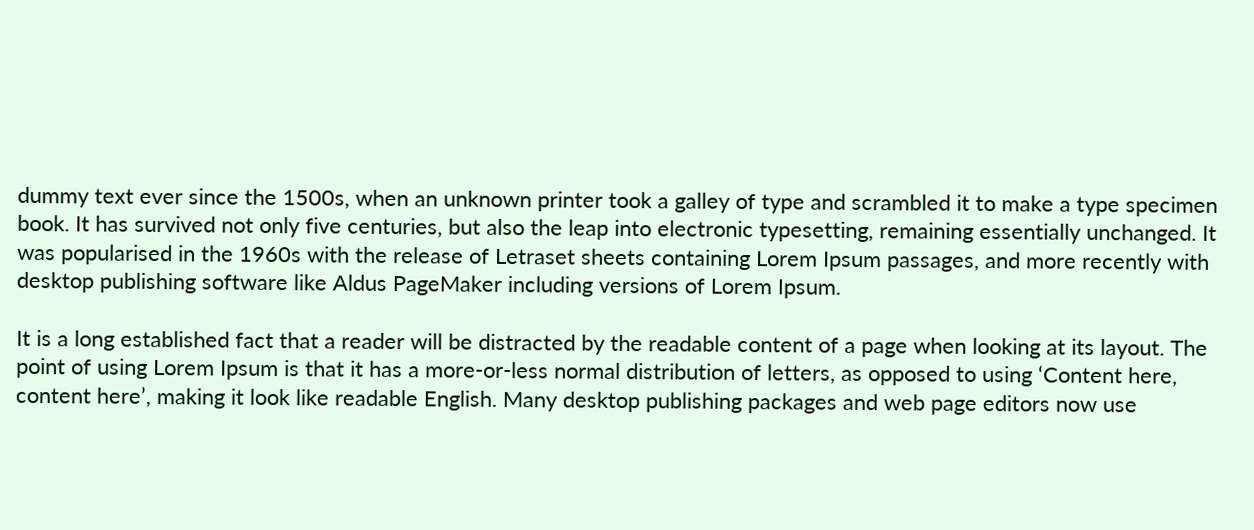dummy text ever since the 1500s, when an unknown printer took a galley of type and scrambled it to make a type specimen book. It has survived not only five centuries, but also the leap into electronic typesetting, remaining essentially unchanged. It was popularised in the 1960s with the release of Letraset sheets containing Lorem Ipsum passages, and more recently with desktop publishing software like Aldus PageMaker including versions of Lorem Ipsum.

It is a long established fact that a reader will be distracted by the readable content of a page when looking at its layout. The point of using Lorem Ipsum is that it has a more-or-less normal distribution of letters, as opposed to using ‘Content here, content here’, making it look like readable English. Many desktop publishing packages and web page editors now use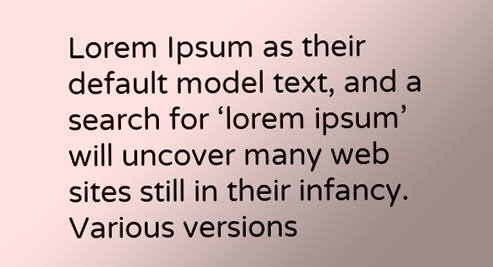Lorem Ipsum as their default model text, and a search for ‘lorem ipsum’ will uncover many web sites still in their infancy. Various versions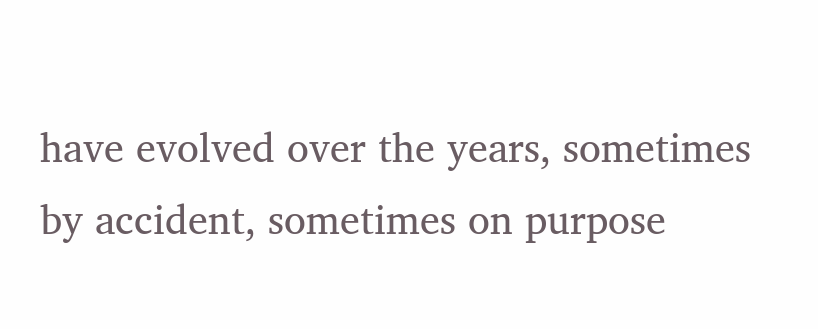have evolved over the years, sometimes by accident, sometimes on purpose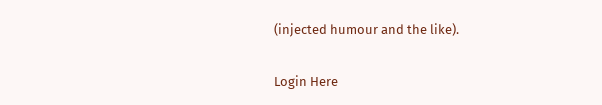(injected humour and the like).

Login Here